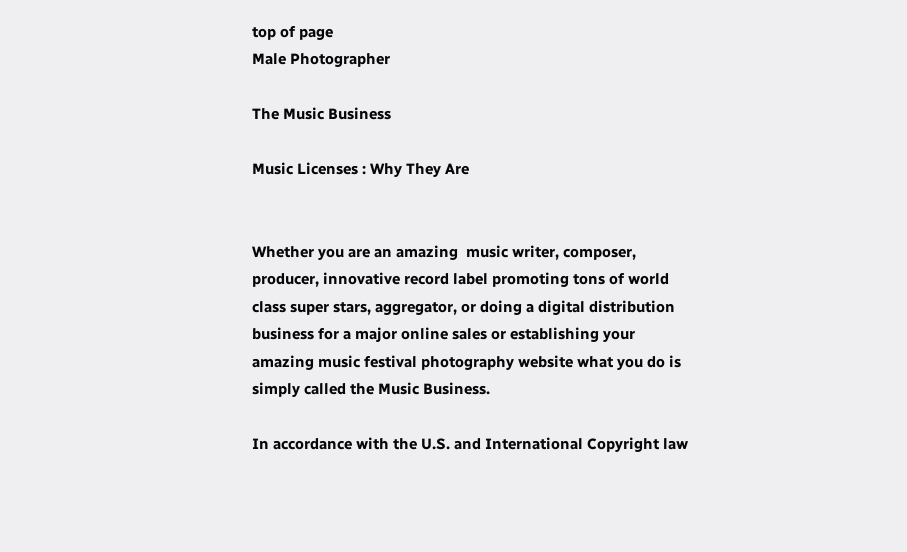top of page
Male Photographer

The Music Business

Music Licenses : Why They Are


Whether you are an amazing  music writer, composer, producer, innovative record label promoting tons of world class super stars, aggregator, or doing a digital distribution business for a major online sales or establishing your amazing music festival photography website what you do is simply called the Music Business.

In accordance with the U.S. and International Copyright law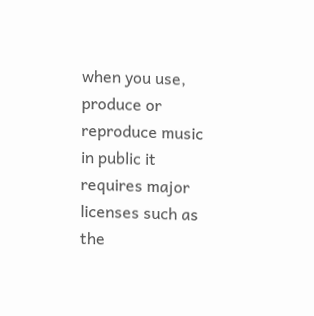when you use, produce or reproduce music in public it requires major licenses such as the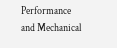Performance and Mechanical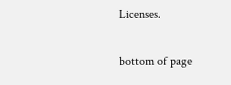Licenses.

bottom of page